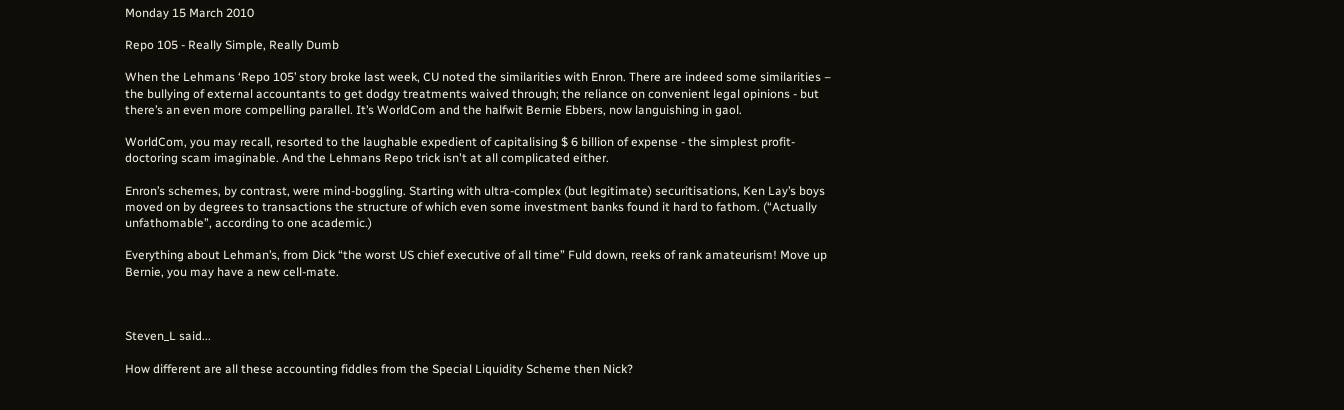Monday 15 March 2010

Repo 105 - Really Simple, Really Dumb

When the Lehmans ‘Repo 105’ story broke last week, CU noted the similarities with Enron. There are indeed some similarities – the bullying of external accountants to get dodgy treatments waived through; the reliance on convenient legal opinions - but there’s an even more compelling parallel. It’s WorldCom and the halfwit Bernie Ebbers, now languishing in gaol.

WorldCom, you may recall, resorted to the laughable expedient of capitalising $ 6 billion of expense - the simplest profit-doctoring scam imaginable. And the Lehmans Repo trick isn't at all complicated either.

Enron’s schemes, by contrast, were mind-boggling. Starting with ultra-complex (but legitimate) securitisations, Ken Lay’s boys moved on by degrees to transactions the structure of which even some investment banks found it hard to fathom. (“Actually unfathomable”, according to one academic.)

Everything about Lehman’s, from Dick “the worst US chief executive of all time” Fuld down, reeks of rank amateurism! Move up Bernie, you may have a new cell-mate.



Steven_L said...

How different are all these accounting fiddles from the Special Liquidity Scheme then Nick?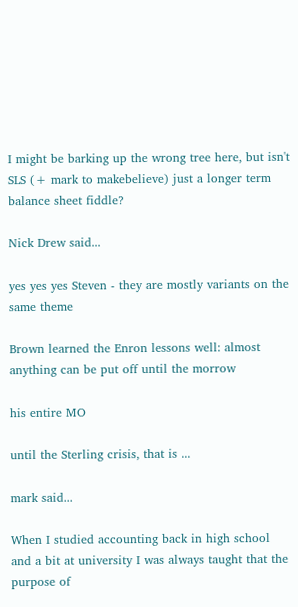I might be barking up the wrong tree here, but isn't SLS (+ mark to makebelieve) just a longer term balance sheet fiddle?

Nick Drew said...

yes yes yes Steven - they are mostly variants on the same theme

Brown learned the Enron lessons well: almost anything can be put off until the morrow

his entire MO

until the Sterling crisis, that is ...

mark said...

When I studied accounting back in high school and a bit at university I was always taught that the purpose of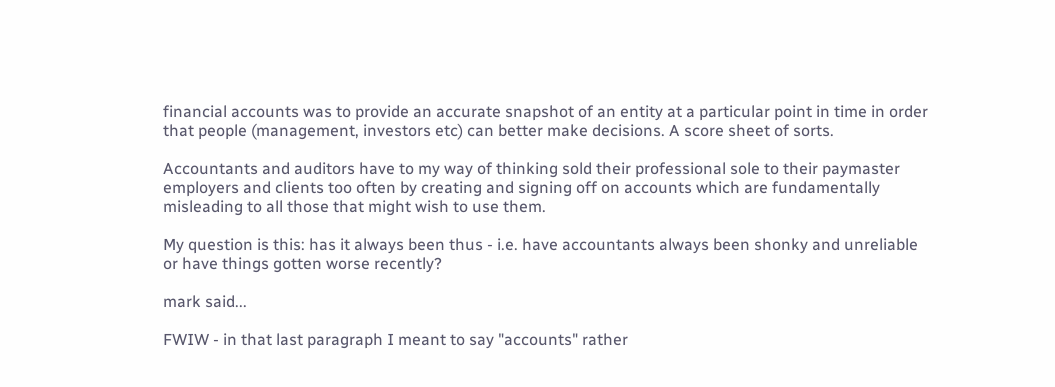financial accounts was to provide an accurate snapshot of an entity at a particular point in time in order that people (management, investors etc) can better make decisions. A score sheet of sorts.

Accountants and auditors have to my way of thinking sold their professional sole to their paymaster employers and clients too often by creating and signing off on accounts which are fundamentally misleading to all those that might wish to use them.

My question is this: has it always been thus - i.e. have accountants always been shonky and unreliable or have things gotten worse recently?

mark said...

FWIW - in that last paragraph I meant to say "accounts" rather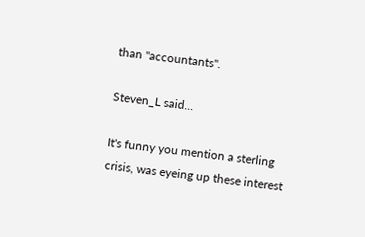than "accountants".

Steven_L said...

It's funny you mention a sterling crisis, was eyeing up these interest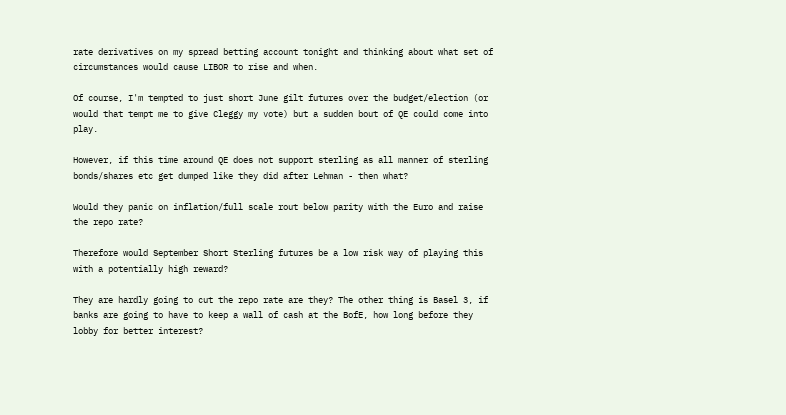rate derivatives on my spread betting account tonight and thinking about what set of circumstances would cause LIBOR to rise and when.

Of course, I'm tempted to just short June gilt futures over the budget/election (or
would that tempt me to give Cleggy my vote) but a sudden bout of QE could come into play.

However, if this time around QE does not support sterling as all manner of sterling bonds/shares etc get dumped like they did after Lehman - then what?

Would they panic on inflation/full scale rout below parity with the Euro and raise the repo rate?

Therefore would September Short Sterling futures be a low risk way of playing this with a potentially high reward?

They are hardly going to cut the repo rate are they? The other thing is Basel 3, if banks are going to have to keep a wall of cash at the BofE, how long before they lobby for better interest?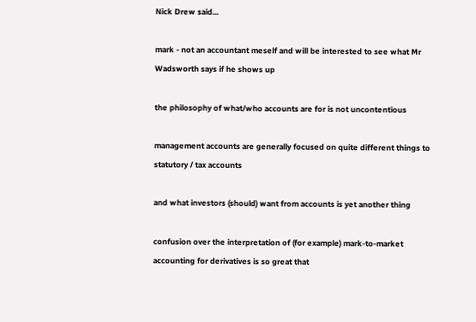Nick Drew said...

mark - not an accountant meself and will be interested to see what Mr Wadsworth says if he shows up

the philosophy of what/who accounts are for is not uncontentious

management accounts are generally focused on quite different things to statutory / tax accounts

and what investors (should) want from accounts is yet another thing

confusion over the interpretation of (for example) mark-to-market accounting for derivatives is so great that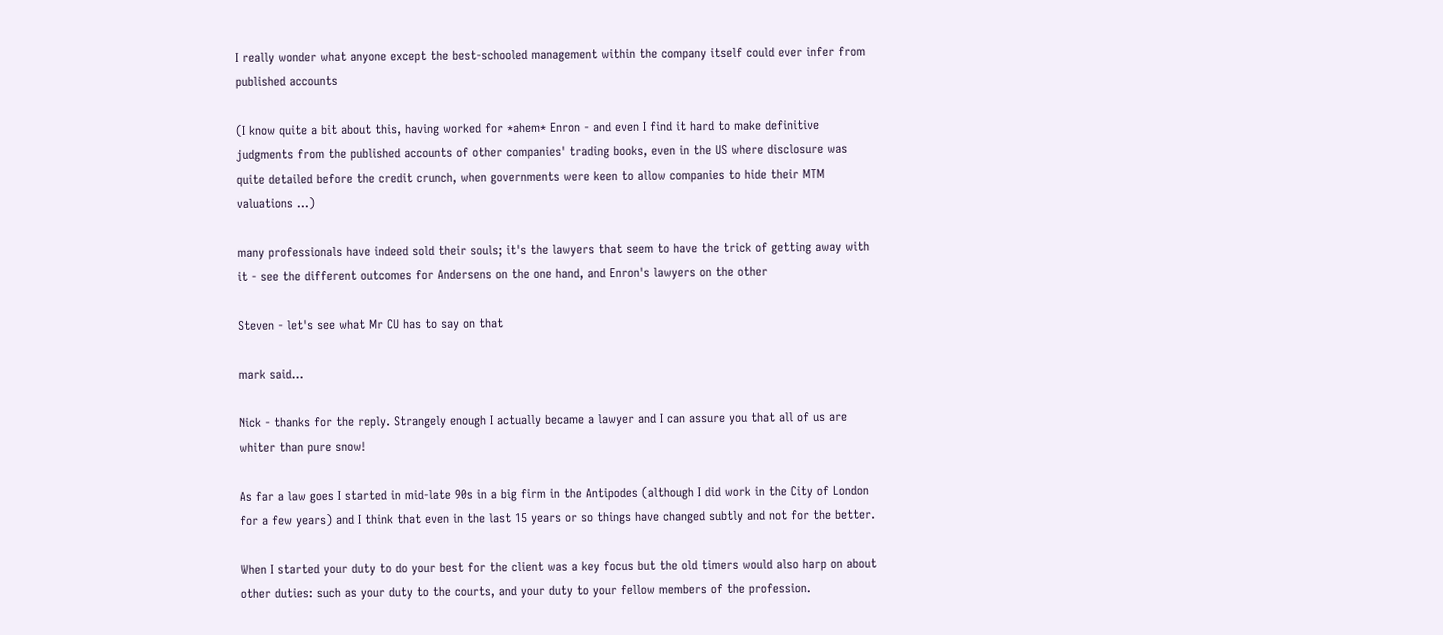I really wonder what anyone except the best-schooled management within the company itself could ever infer from published accounts

(I know quite a bit about this, having worked for *ahem* Enron - and even I find it hard to make definitive judgments from the published accounts of other companies' trading books, even in the US where disclosure was quite detailed before the credit crunch, when governments were keen to allow companies to hide their MTM valuations ...)

many professionals have indeed sold their souls; it's the lawyers that seem to have the trick of getting away with it - see the different outcomes for Andersens on the one hand, and Enron's lawyers on the other

Steven - let's see what Mr CU has to say on that

mark said...

Nick - thanks for the reply. Strangely enough I actually became a lawyer and I can assure you that all of us are whiter than pure snow!

As far a law goes I started in mid-late 90s in a big firm in the Antipodes (although I did work in the City of London for a few years) and I think that even in the last 15 years or so things have changed subtly and not for the better.

When I started your duty to do your best for the client was a key focus but the old timers would also harp on about other duties: such as your duty to the courts, and your duty to your fellow members of the profession.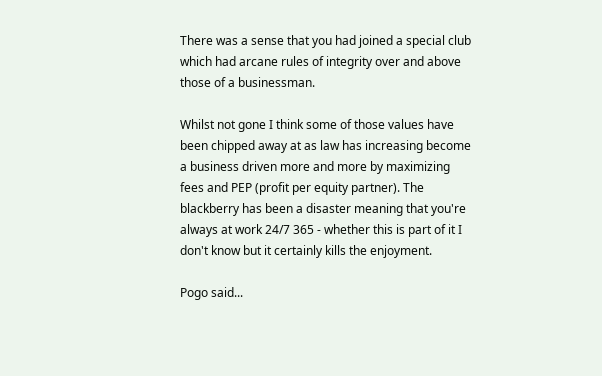There was a sense that you had joined a special club which had arcane rules of integrity over and above those of a businessman.

Whilst not gone I think some of those values have been chipped away at as law has increasing become a business driven more and more by maximizing fees and PEP (profit per equity partner). The blackberry has been a disaster meaning that you're always at work 24/7 365 - whether this is part of it I don't know but it certainly kills the enjoyment.

Pogo said...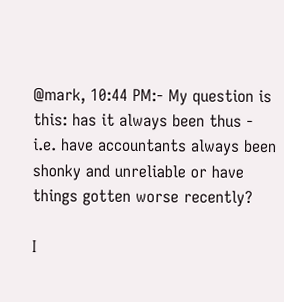@mark, 10:44 PM:- My question is this: has it always been thus - i.e. have accountants always been shonky and unreliable or have things gotten worse recently?

I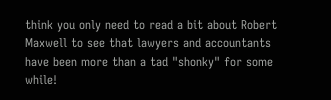think you only need to read a bit about Robert Maxwell to see that lawyers and accountants have been more than a tad "shonky" for some while!